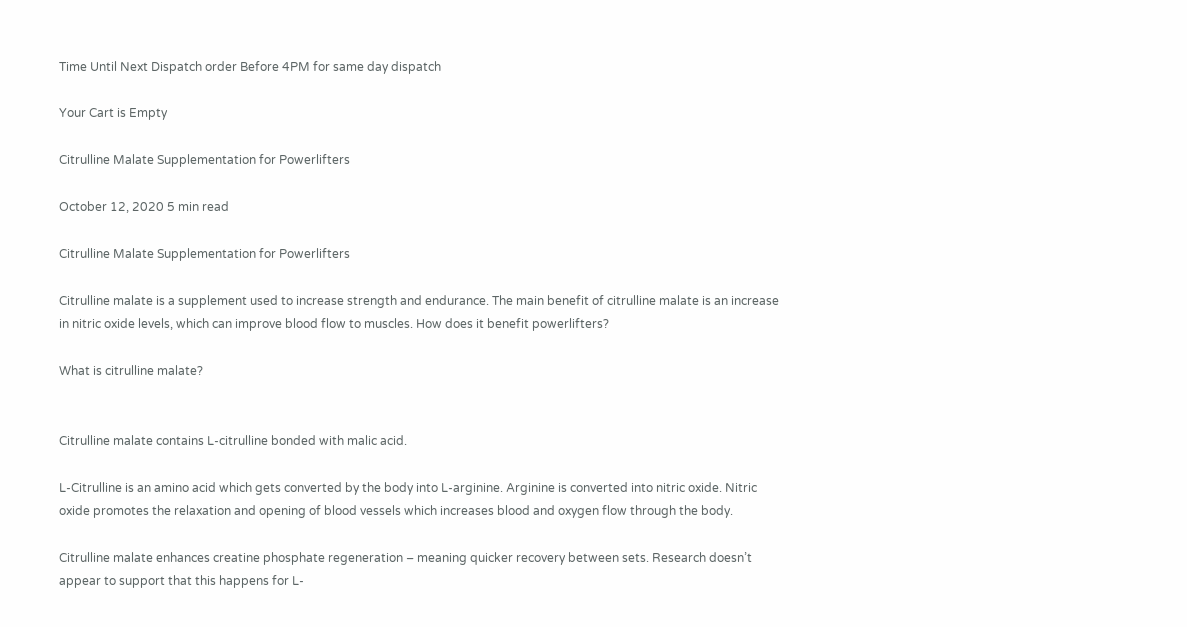Time Until Next Dispatch order Before 4PM for same day dispatch

Your Cart is Empty

Citrulline Malate Supplementation for Powerlifters

October 12, 2020 5 min read

Citrulline Malate Supplementation for Powerlifters

Citrulline malate is a supplement used to increase strength and endurance. The main benefit of citrulline malate is an increase in nitric oxide levels, which can improve blood flow to muscles. How does it benefit powerlifters?

What is citrulline malate?


Citrulline malate contains L-citrulline bonded with malic acid.

L-Citrulline is an amino acid which gets converted by the body into L-arginine. Arginine is converted into nitric oxide. Nitric oxide promotes the relaxation and opening of blood vessels which increases blood and oxygen flow through the body.

Citrulline malate enhances creatine phosphate regeneration – meaning quicker recovery between sets. Research doesn’t appear to support that this happens for L-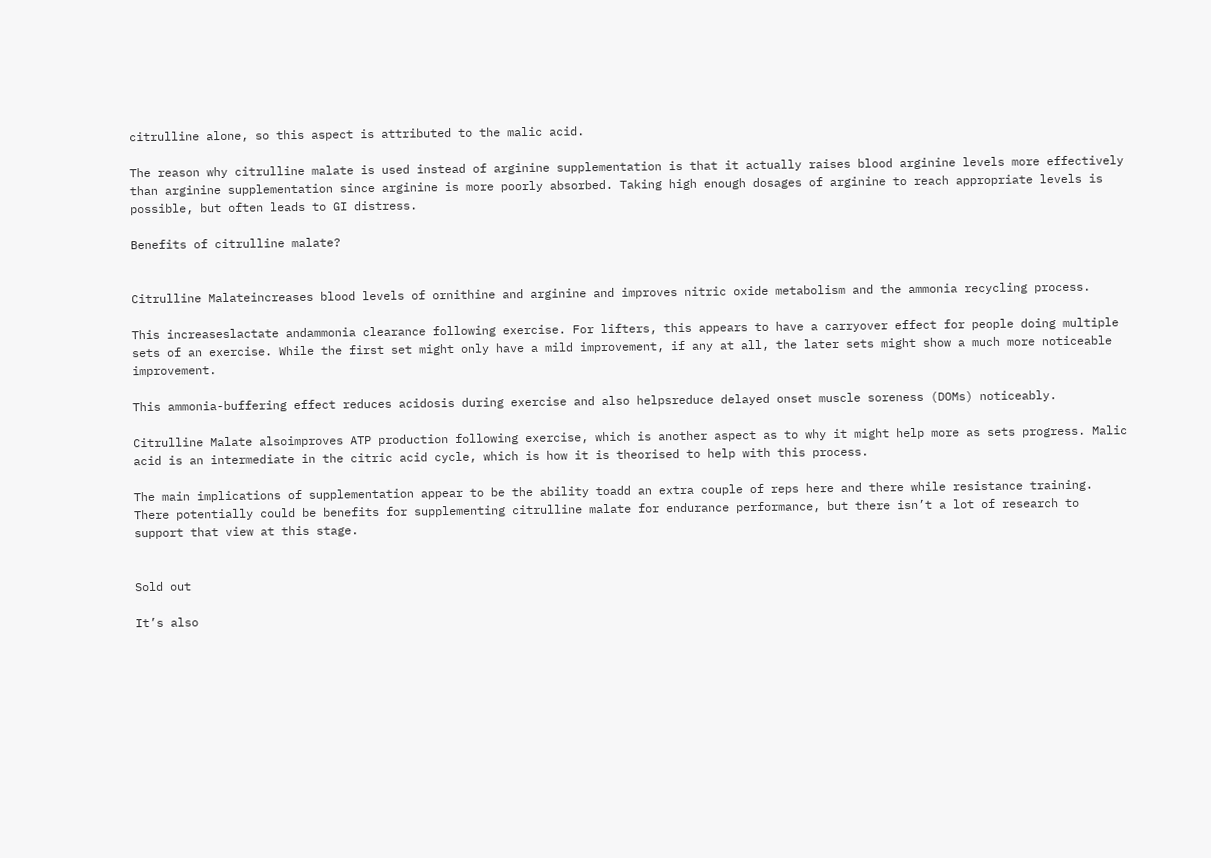citrulline alone, so this aspect is attributed to the malic acid.

The reason why citrulline malate is used instead of arginine supplementation is that it actually raises blood arginine levels more effectively than arginine supplementation since arginine is more poorly absorbed. Taking high enough dosages of arginine to reach appropriate levels is possible, but often leads to GI distress.

Benefits of citrulline malate?


Citrulline Malateincreases blood levels of ornithine and arginine and improves nitric oxide metabolism and the ammonia recycling process.

This increaseslactate andammonia clearance following exercise. For lifters, this appears to have a carryover effect for people doing multiple sets of an exercise. While the first set might only have a mild improvement, if any at all, the later sets might show a much more noticeable improvement.

This ammonia-buffering effect reduces acidosis during exercise and also helpsreduce delayed onset muscle soreness (DOMs) noticeably.

Citrulline Malate alsoimproves ATP production following exercise, which is another aspect as to why it might help more as sets progress. Malic acid is an intermediate in the citric acid cycle, which is how it is theorised to help with this process.

The main implications of supplementation appear to be the ability toadd an extra couple of reps here and there while resistance training. There potentially could be benefits for supplementing citrulline malate for endurance performance, but there isn’t a lot of research to support that view at this stage.


Sold out

It’s also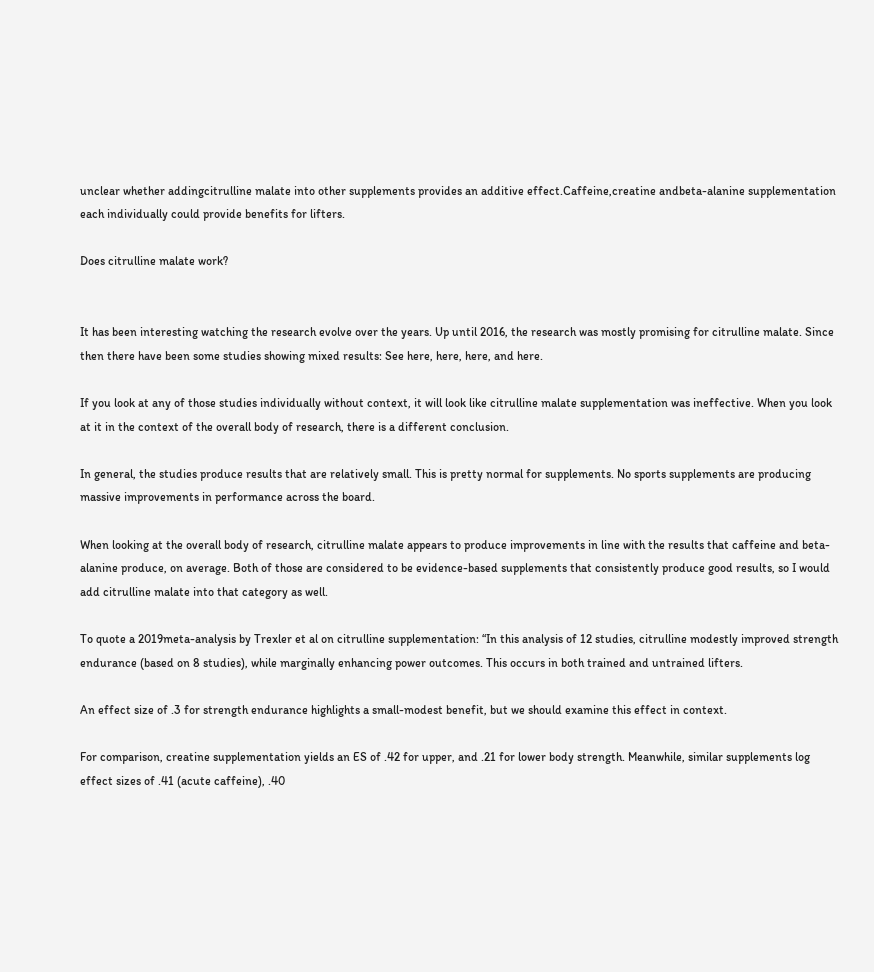unclear whether addingcitrulline malate into other supplements provides an additive effect.Caffeine,creatine andbeta-alanine supplementation each individually could provide benefits for lifters.

Does citrulline malate work?


It has been interesting watching the research evolve over the years. Up until 2016, the research was mostly promising for citrulline malate. Since then there have been some studies showing mixed results: See here, here, here, and here.

If you look at any of those studies individually without context, it will look like citrulline malate supplementation was ineffective. When you look at it in the context of the overall body of research, there is a different conclusion.

In general, the studies produce results that are relatively small. This is pretty normal for supplements. No sports supplements are producing massive improvements in performance across the board.

When looking at the overall body of research, citrulline malate appears to produce improvements in line with the results that caffeine and beta-alanine produce, on average. Both of those are considered to be evidence-based supplements that consistently produce good results, so I would add citrulline malate into that category as well.

To quote a 2019meta-analysis by Trexler et al on citrulline supplementation: “In this analysis of 12 studies, citrulline modestly improved strength endurance (based on 8 studies), while marginally enhancing power outcomes. This occurs in both trained and untrained lifters.

An effect size of .3 for strength endurance highlights a small-modest benefit, but we should examine this effect in context.

For comparison, creatine supplementation yields an ES of .42 for upper, and .21 for lower body strength. Meanwhile, similar supplements log effect sizes of .41 (acute caffeine), .40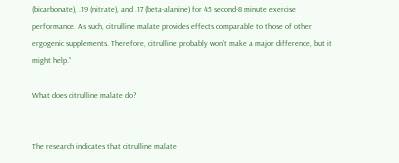(bicarbonate), .19 (nitrate), and .17 (beta-alanine) for 45 second-8 minute exercise performance. As such, citrulline malate provides effects comparable to those of other ergogenic supplements. Therefore, citrulline probably won’t make a major difference, but it might help.”

What does citrulline malate do?


The research indicates that citrulline malate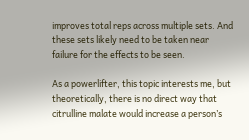improves total reps across multiple sets. And these sets likely need to be taken near failure for the effects to be seen.

As a powerlifter, this topic interests me, but theoretically, there is no direct way that citrulline malate would increase a person’s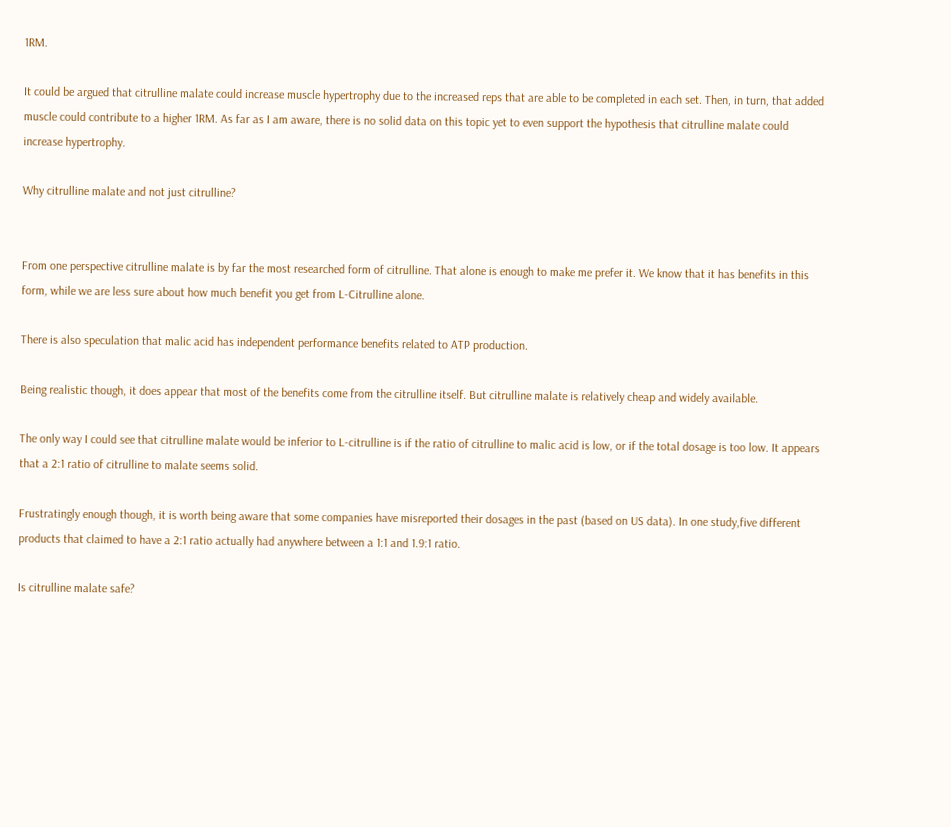1RM.

It could be argued that citrulline malate could increase muscle hypertrophy due to the increased reps that are able to be completed in each set. Then, in turn, that added muscle could contribute to a higher 1RM. As far as I am aware, there is no solid data on this topic yet to even support the hypothesis that citrulline malate could increase hypertrophy.

Why citrulline malate and not just citrulline?


From one perspective citrulline malate is by far the most researched form of citrulline. That alone is enough to make me prefer it. We know that it has benefits in this form, while we are less sure about how much benefit you get from L-Citrulline alone.

There is also speculation that malic acid has independent performance benefits related to ATP production.

Being realistic though, it does appear that most of the benefits come from the citrulline itself. But citrulline malate is relatively cheap and widely available.

The only way I could see that citrulline malate would be inferior to L-citrulline is if the ratio of citrulline to malic acid is low, or if the total dosage is too low. It appears that a 2:1 ratio of citrulline to malate seems solid.

Frustratingly enough though, it is worth being aware that some companies have misreported their dosages in the past (based on US data). In one study,five different products that claimed to have a 2:1 ratio actually had anywhere between a 1:1 and 1.9:1 ratio.

Is citrulline malate safe?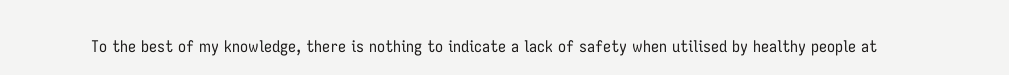To the best of my knowledge, there is nothing to indicate a lack of safety when utilised by healthy people at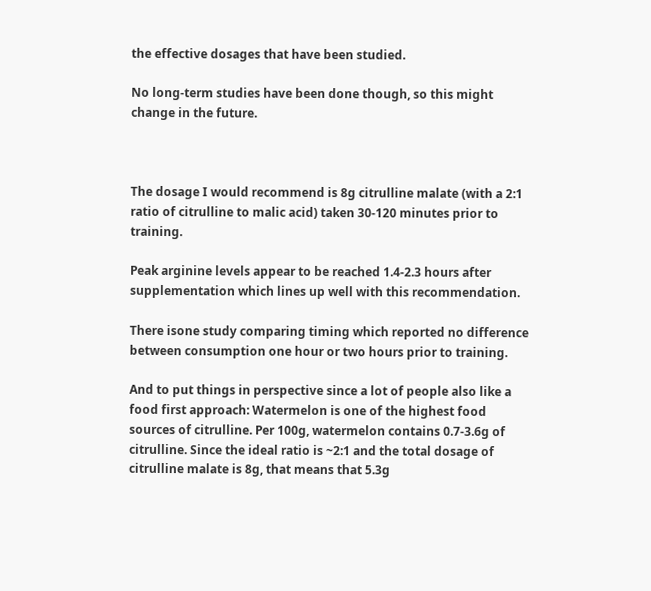the effective dosages that have been studied.

No long-term studies have been done though, so this might change in the future.



The dosage I would recommend is 8g citrulline malate (with a 2:1 ratio of citrulline to malic acid) taken 30-120 minutes prior to training.

Peak arginine levels appear to be reached 1.4-2.3 hours after supplementation which lines up well with this recommendation.

There isone study comparing timing which reported no difference between consumption one hour or two hours prior to training.

And to put things in perspective since a lot of people also like a food first approach: Watermelon is one of the highest food sources of citrulline. Per 100g, watermelon contains 0.7-3.6g of citrulline. Since the ideal ratio is ~2:1 and the total dosage of citrulline malate is 8g, that means that 5.3g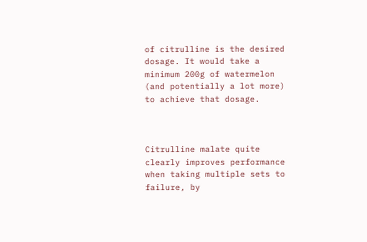of citrulline is the desired dosage. It would take a minimum 200g of watermelon (and potentially a lot more) to achieve that dosage.



Citrulline malate quite clearly improves performance when taking multiple sets to failure, by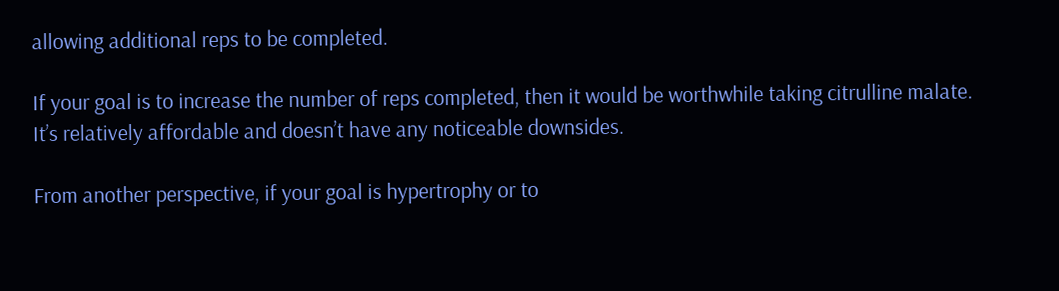allowing additional reps to be completed.

If your goal is to increase the number of reps completed, then it would be worthwhile taking citrulline malate. It’s relatively affordable and doesn’t have any noticeable downsides.

From another perspective, if your goal is hypertrophy or to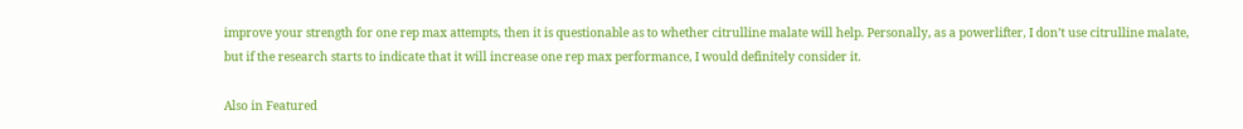improve your strength for one rep max attempts, then it is questionable as to whether citrulline malate will help. Personally, as a powerlifter, I don’t use citrulline malate, but if the research starts to indicate that it will increase one rep max performance, I would definitely consider it.

Also in Featured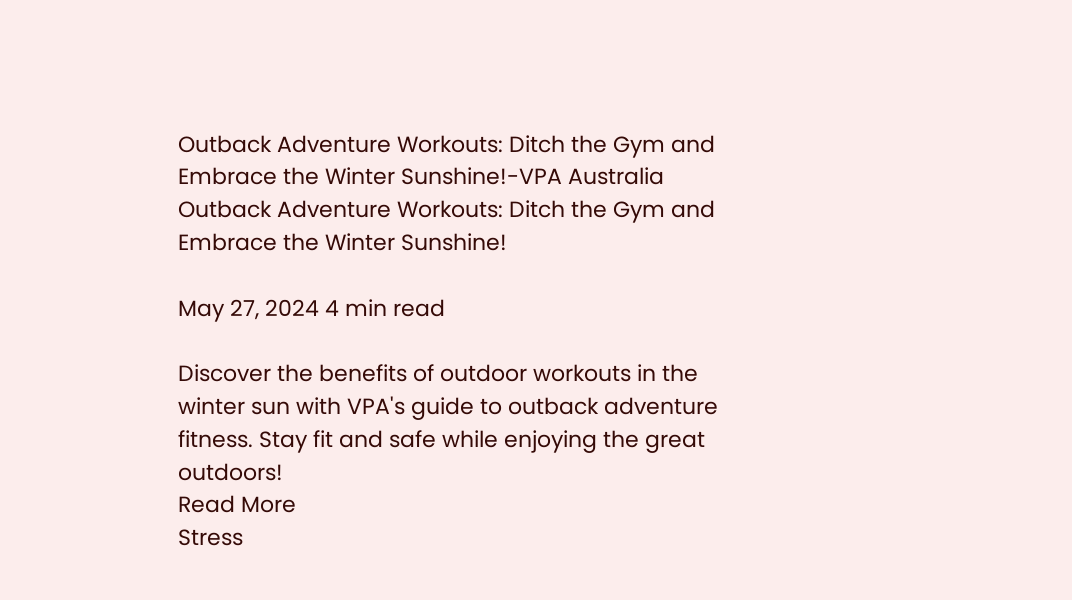Outback Adventure Workouts: Ditch the Gym and Embrace the Winter Sunshine!-VPA Australia
Outback Adventure Workouts: Ditch the Gym and Embrace the Winter Sunshine!

May 27, 2024 4 min read

Discover the benefits of outdoor workouts in the winter sun with VPA's guide to outback adventure fitness. Stay fit and safe while enjoying the great outdoors!
Read More
Stress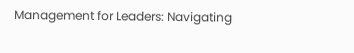Management for Leaders: Navigating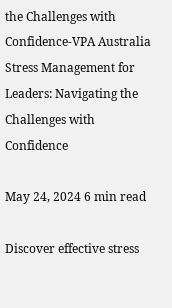the Challenges with Confidence-VPA Australia
Stress Management for Leaders: Navigating the Challenges with Confidence

May 24, 2024 6 min read

Discover effective stress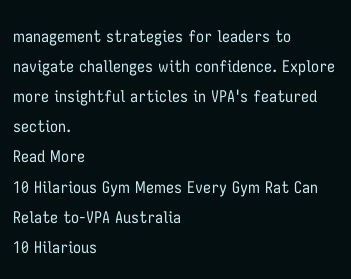management strategies for leaders to navigate challenges with confidence. Explore more insightful articles in VPA's featured section.
Read More
10 Hilarious Gym Memes Every Gym Rat Can Relate to-VPA Australia
10 Hilarious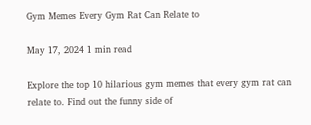Gym Memes Every Gym Rat Can Relate to

May 17, 2024 1 min read

Explore the top 10 hilarious gym memes that every gym rat can relate to. Find out the funny side of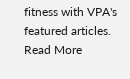fitness with VPA's featured articles.
Read More